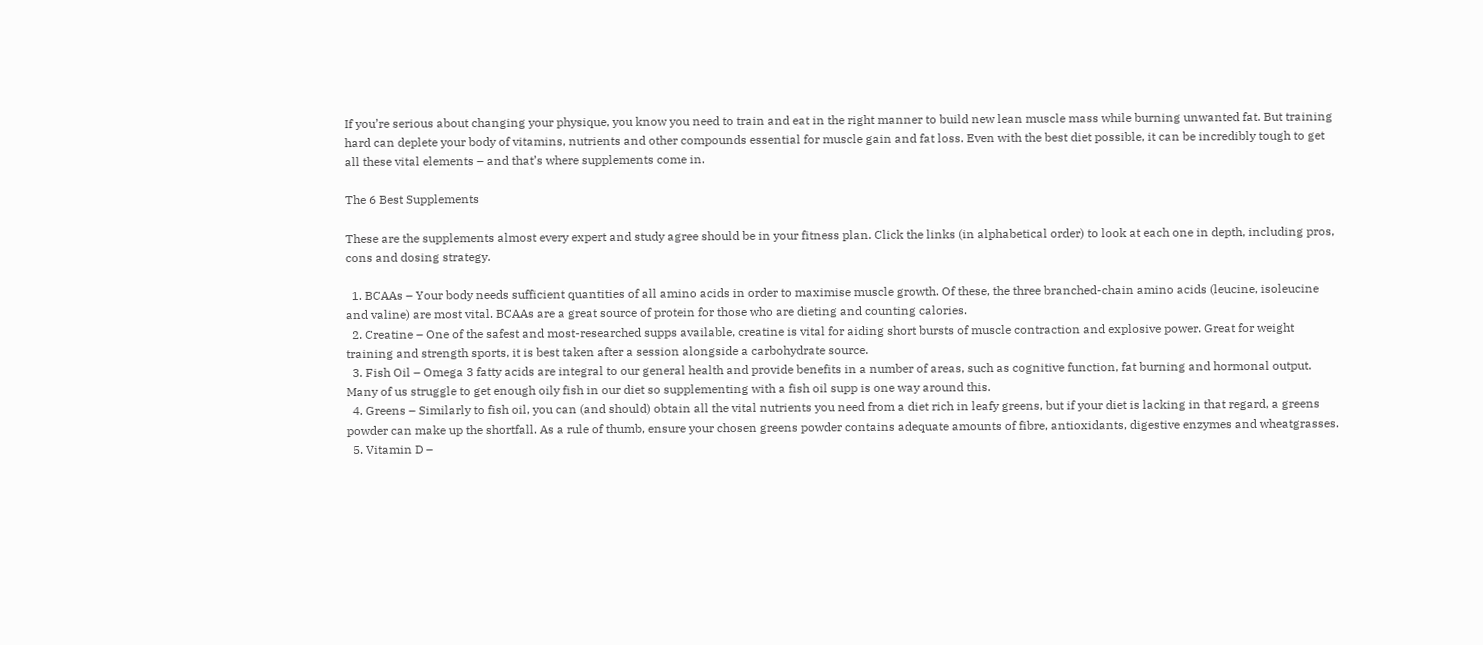If you’re serious about changing your physique, you know you need to train and eat in the right manner to build new lean muscle mass while burning unwanted fat. But training hard can deplete your body of vitamins, nutrients and other compounds essential for muscle gain and fat loss. Even with the best diet possible, it can be incredibly tough to get all these vital elements – and that’s where supplements come in.

The 6 Best Supplements

These are the supplements almost every expert and study agree should be in your fitness plan. Click the links (in alphabetical order) to look at each one in depth, including pros, cons and dosing strategy.

  1. BCAAs – Your body needs sufficient quantities of all amino acids in order to maximise muscle growth. Of these, the three branched-chain amino acids (leucine, isoleucine and valine) are most vital. BCAAs are a great source of protein for those who are dieting and counting calories.
  2. Creatine – One of the safest and most-researched supps available, creatine is vital for aiding short bursts of muscle contraction and explosive power. Great for weight training and strength sports, it is best taken after a session alongside a carbohydrate source.
  3. Fish Oil – Omega 3 fatty acids are integral to our general health and provide benefits in a number of areas, such as cognitive function, fat burning and hormonal output. Many of us struggle to get enough oily fish in our diet so supplementing with a fish oil supp is one way around this.
  4. Greens – Similarly to fish oil, you can (and should) obtain all the vital nutrients you need from a diet rich in leafy greens, but if your diet is lacking in that regard, a greens powder can make up the shortfall. As a rule of thumb, ensure your chosen greens powder contains adequate amounts of fibre, antioxidants, digestive enzymes and wheatgrasses.
  5. Vitamin D –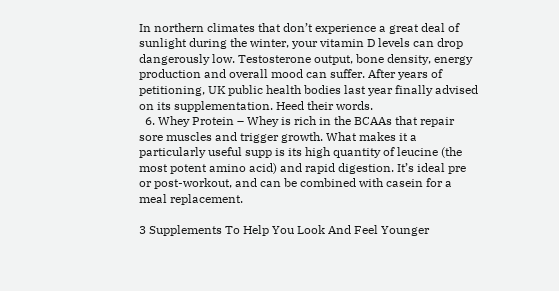In northern climates that don’t experience a great deal of sunlight during the winter, your vitamin D levels can drop dangerously low. Testosterone output, bone density, energy production and overall mood can suffer. After years of petitioning, UK public health bodies last year finally advised on its supplementation. Heed their words.
  6. Whey Protein – Whey is rich in the BCAAs that repair sore muscles and trigger growth. What makes it a particularly useful supp is its high quantity of leucine (the most potent amino acid) and rapid digestion. It’s ideal pre or post-workout, and can be combined with casein for a meal replacement.

3 Supplements To Help You Look And Feel Younger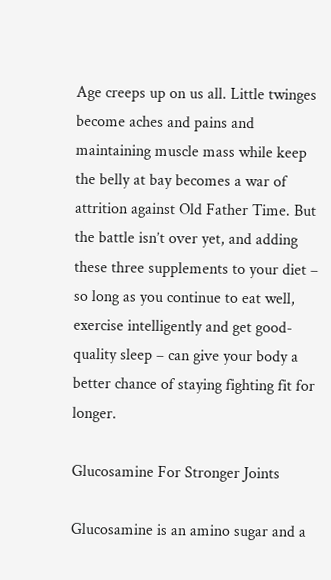Age creeps up on us all. Little twinges become aches and pains and maintaining muscle mass while keep the belly at bay becomes a war of attrition against Old Father Time. But the battle isn’t over yet, and adding these three supplements to your diet – so long as you continue to eat well, exercise intelligently and get good-quality sleep – can give your body a better chance of staying fighting fit for longer.

Glucosamine For Stronger Joints

Glucosamine is an amino sugar and a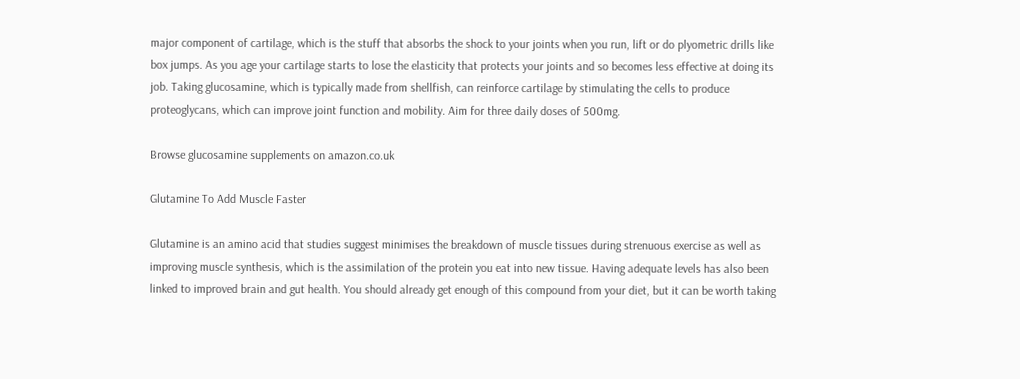major component of cartilage, which is the stuff that absorbs the shock to your joints when you run, lift or do plyometric drills like box jumps. As you age your cartilage starts to lose the elasticity that protects your joints and so becomes less effective at doing its job. Taking glucosamine, which is typically made from shellfish, can reinforce cartilage by stimulating the cells to produce proteoglycans, which can improve joint function and mobility. Aim for three daily doses of 500mg.

Browse glucosamine supplements on amazon.co.uk

Glutamine To Add Muscle Faster

Glutamine is an amino acid that studies suggest minimises the breakdown of muscle tissues during strenuous exercise as well as improving muscle synthesis, which is the assimilation of the protein you eat into new tissue. Having adequate levels has also been linked to improved brain and gut health. You should already get enough of this compound from your diet, but it can be worth taking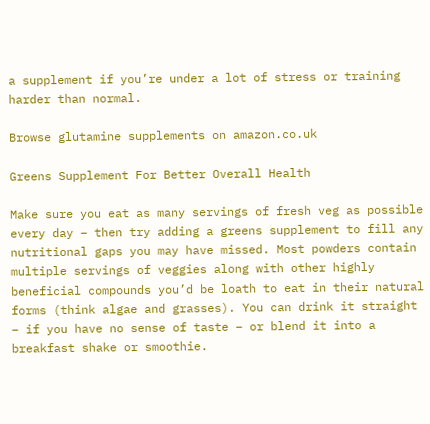a supplement if you’re under a lot of stress or training harder than normal.

Browse glutamine supplements on amazon.co.uk

Greens Supplement For Better Overall Health

Make sure you eat as many servings of fresh veg as possible every day – then try adding a greens supplement to fill any nutritional gaps you may have missed. Most powders contain multiple servings of veggies along with other highly beneficial compounds you’d be loath to eat in their natural forms (think algae and grasses). You can drink it straight – if you have no sense of taste – or blend it into a breakfast shake or smoothie.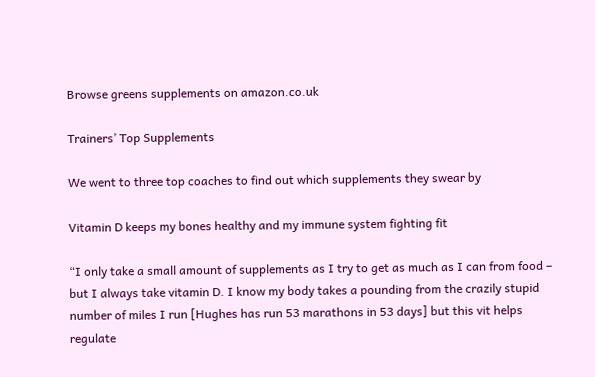Browse greens supplements on amazon.co.uk

Trainers’ Top Supplements

We went to three top coaches to find out which supplements they swear by

Vitamin D keeps my bones healthy and my immune system fighting fit

“I only take a small amount of supplements as I try to get as much as I can from food – but I always take vitamin D. I know my body takes a pounding from the crazily stupid number of miles I run [Hughes has run 53 marathons in 53 days] but this vit helps regulate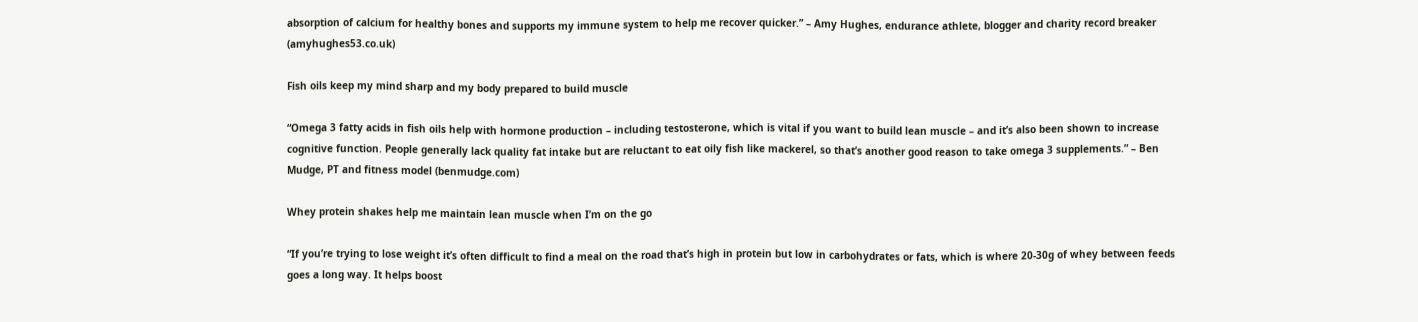absorption of calcium for healthy bones and supports my immune system to help me recover quicker.” – Amy Hughes, endurance athlete, blogger and charity record breaker (amyhughes53.co.uk)

Fish oils keep my mind sharp and my body prepared to build muscle

“Omega 3 fatty acids in fish oils help with hormone production – including testosterone, which is vital if you want to build lean muscle – and it’s also been shown to increase cognitive function. People generally lack quality fat intake but are reluctant to eat oily fish like mackerel, so that’s another good reason to take omega 3 supplements.” – Ben Mudge, PT and fitness model (benmudge.com)

Whey protein shakes help me maintain lean muscle when I’m on the go

“If you’re trying to lose weight it’s often difficult to find a meal on the road that’s high in protein but low in carbohydrates or fats, which is where 20-30g of whey between feeds goes a long way. It helps boost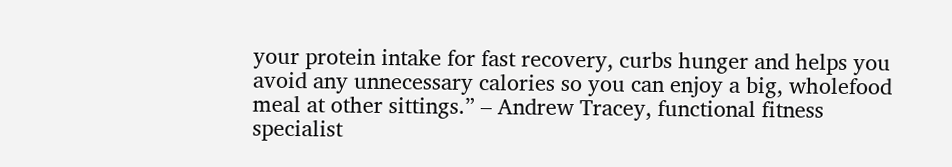your protein intake for fast recovery, curbs hunger and helps you avoid any unnecessary calories so you can enjoy a big, wholefood meal at other sittings.” – Andrew Tracey, functional fitness specialist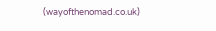(wayofthenomad.co.uk)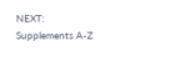NEXT: Supplements A-Z